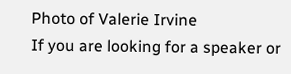Photo of Valerie Irvine
If you are looking for a speaker or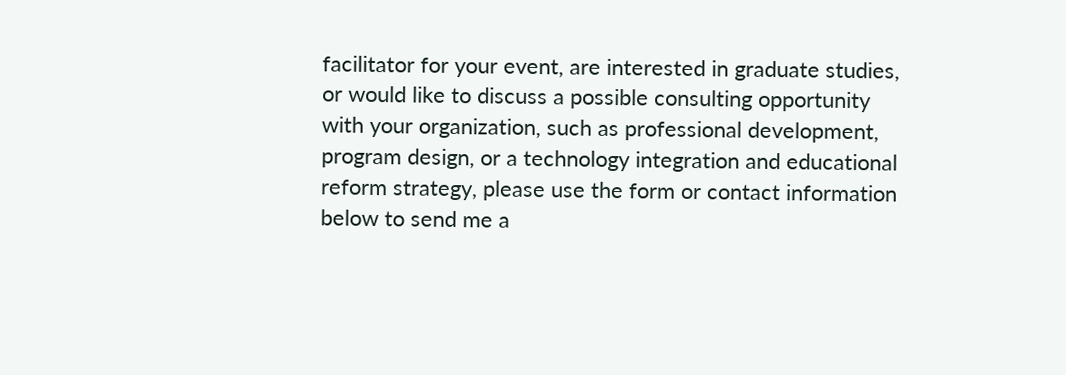facilitator for your event, are interested in graduate studies, or would like to discuss a possible consulting opportunity with your organization, such as professional development, program design, or a technology integration and educational reform strategy, please use the form or contact information below to send me a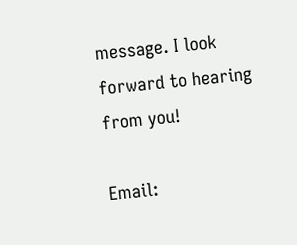message. I look forward to hearing from you!

Email: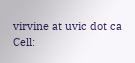virvine at uvic dot ca
Cell: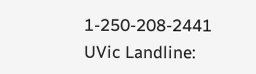1-250-208-2441
UVic Landline: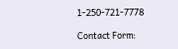1-250-721-7778

Contact Form: